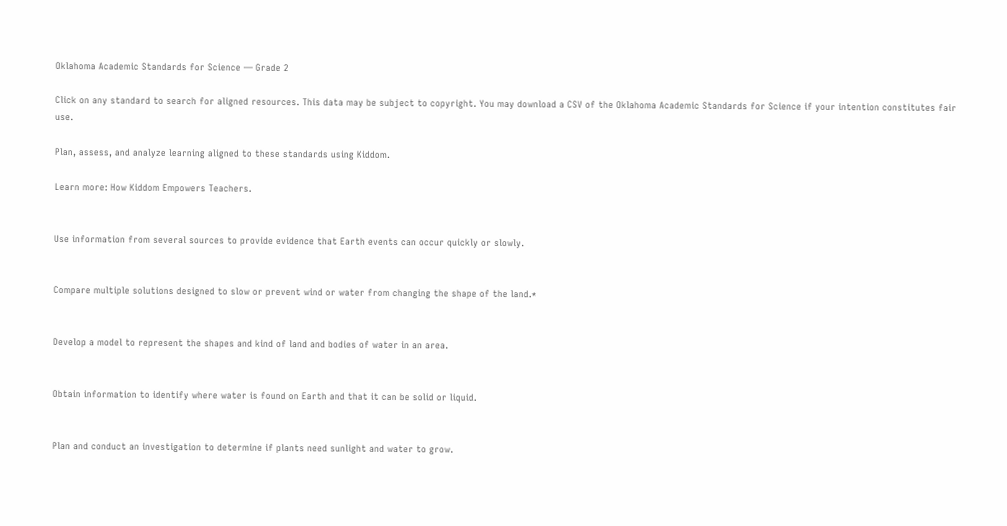Oklahoma Academic Standards for Science — Grade 2

Click on any standard to search for aligned resources. This data may be subject to copyright. You may download a CSV of the Oklahoma Academic Standards for Science if your intention constitutes fair use.

Plan, assess, and analyze learning aligned to these standards using Kiddom.

Learn more: How Kiddom Empowers Teachers.


Use information from several sources to provide evidence that Earth events can occur quickly or slowly.


Compare multiple solutions designed to slow or prevent wind or water from changing the shape of the land.*


Develop a model to represent the shapes and kind of land and bodies of water in an area.


Obtain information to identify where water is found on Earth and that it can be solid or liquid.


Plan and conduct an investigation to determine if plants need sunlight and water to grow.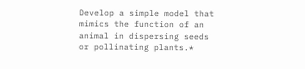Develop a simple model that mimics the function of an animal in dispersing seeds or pollinating plants.*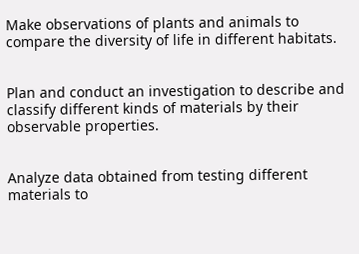Make observations of plants and animals to compare the diversity of life in different habitats.


Plan and conduct an investigation to describe and classify different kinds of materials by their observable properties.


Analyze data obtained from testing different materials to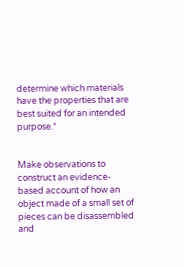determine which materials have the properties that are best suited for an intended purpose.*


Make observations to construct an evidence-based account of how an object made of a small set of pieces can be disassembled and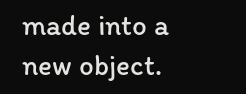made into a new object.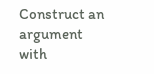Construct an argument with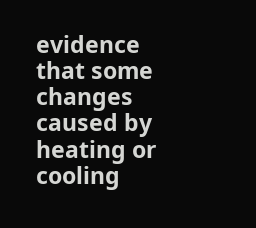evidence that some changes caused by heating or cooling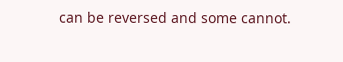can be reversed and some cannot.